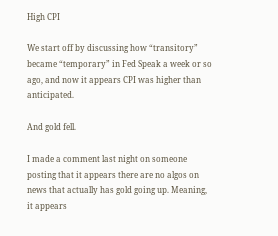High CPI

We start off by discussing how “transitory” became “temporary” in Fed Speak a week or so ago, and now it appears CPI was higher than anticipated.

And gold fell.

I made a comment last night on someone posting that it appears there are no algos on news that actually has gold going up. Meaning, it appears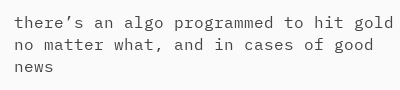there’s an algo programmed to hit gold no matter what, and in cases of good news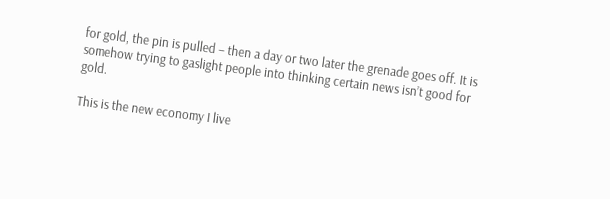for gold, the pin is pulled – then a day or two later the grenade goes off. It is somehow trying to gaslight people into thinking certain news isn’t good for gold.

This is the new economy I live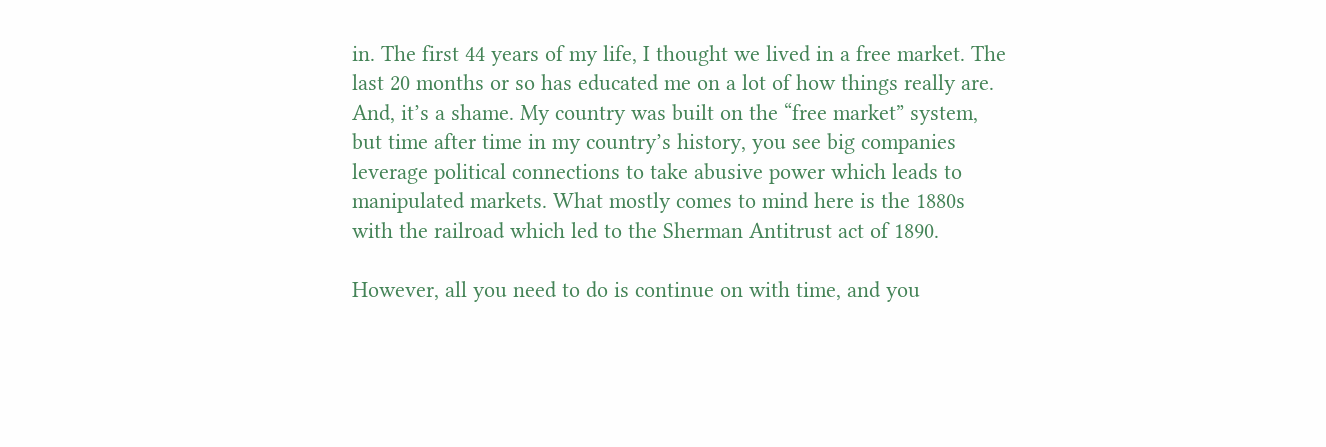in. The first 44 years of my life, I thought we lived in a free market. The last 20 months or so has educated me on a lot of how things really are. And, it’s a shame. My country was built on the “free market” system, but time after time in my country’s history, you see big companies leverage political connections to take abusive power which leads to manipulated markets. What mostly comes to mind here is the 1880s with the railroad which led to the Sherman Antitrust act of 1890.

However, all you need to do is continue on with time, and you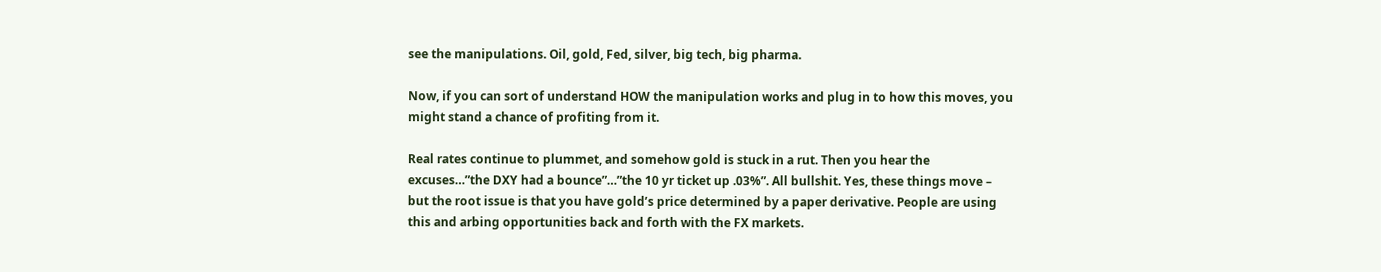see the manipulations. Oil, gold, Fed, silver, big tech, big pharma.

Now, if you can sort of understand HOW the manipulation works and plug in to how this moves, you might stand a chance of profiting from it.

Real rates continue to plummet, and somehow gold is stuck in a rut. Then you hear the excuses…”the DXY had a bounce”…”the 10 yr ticket up .03%”. All bullshit. Yes, these things move – but the root issue is that you have gold’s price determined by a paper derivative. People are using this and arbing opportunities back and forth with the FX markets.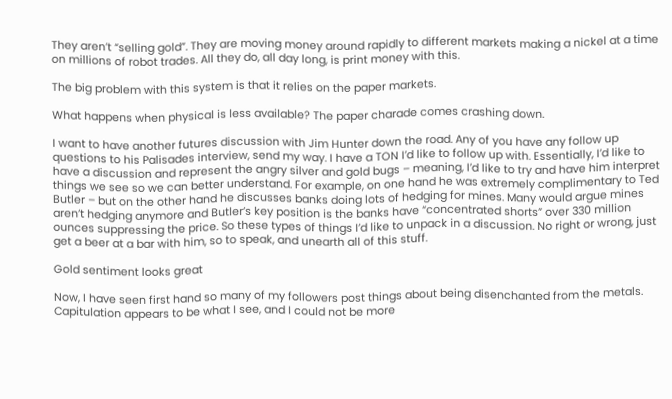They aren’t “selling gold”. They are moving money around rapidly to different markets making a nickel at a time on millions of robot trades. All they do, all day long, is print money with this.

The big problem with this system is that it relies on the paper markets.

What happens when physical is less available? The paper charade comes crashing down.

I want to have another futures discussion with Jim Hunter down the road. Any of you have any follow up questions to his Palisades interview, send my way. I have a TON I’d like to follow up with. Essentially, I’d like to have a discussion and represent the angry silver and gold bugs – meaning, I’d like to try and have him interpret things we see so we can better understand. For example, on one hand he was extremely complimentary to Ted Butler – but on the other hand he discusses banks doing lots of hedging for mines. Many would argue mines aren’t hedging anymore and Butler’s key position is the banks have “concentrated shorts” over 330 million ounces suppressing the price. So these types of things I’d like to unpack in a discussion. No right or wrong, just get a beer at a bar with him, so to speak, and unearth all of this stuff.

Gold sentiment looks great

Now, I have seen first hand so many of my followers post things about being disenchanted from the metals. Capitulation appears to be what I see, and I could not be more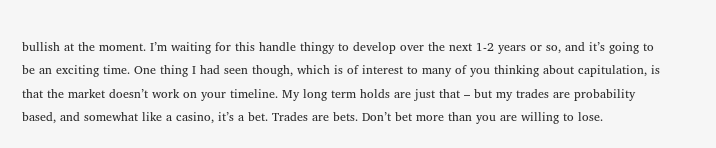bullish at the moment. I’m waiting for this handle thingy to develop over the next 1-2 years or so, and it’s going to be an exciting time. One thing I had seen though, which is of interest to many of you thinking about capitulation, is that the market doesn’t work on your timeline. My long term holds are just that – but my trades are probability based, and somewhat like a casino, it’s a bet. Trades are bets. Don’t bet more than you are willing to lose.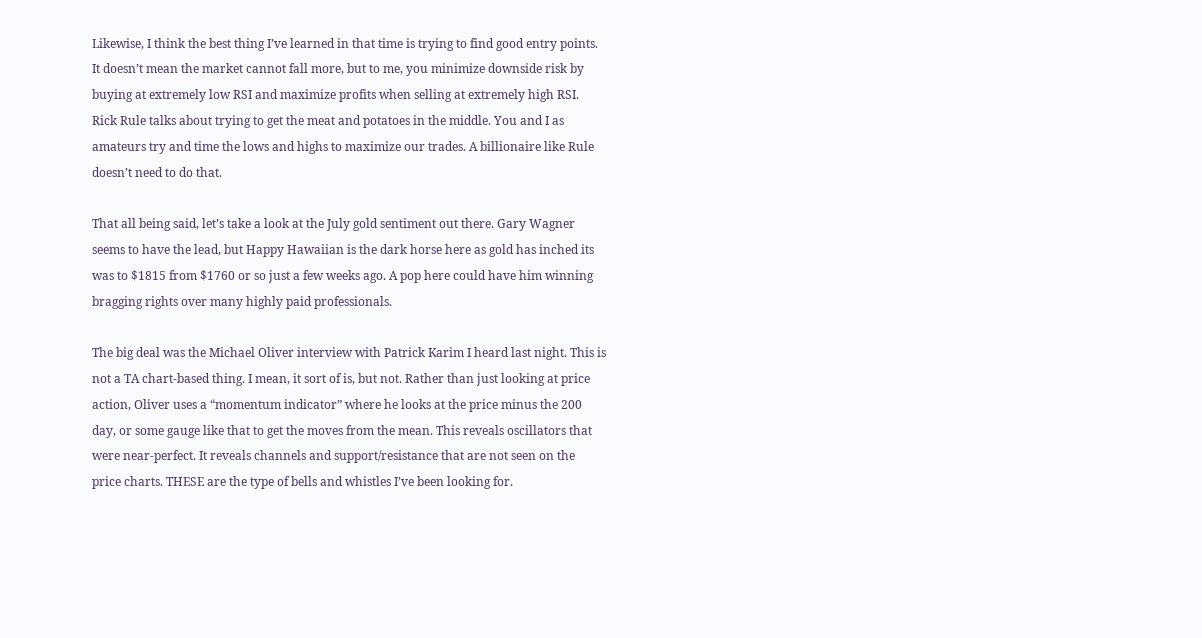Likewise, I think the best thing I’ve learned in that time is trying to find good entry points. It doesn’t mean the market cannot fall more, but to me, you minimize downside risk by buying at extremely low RSI and maximize profits when selling at extremely high RSI. Rick Rule talks about trying to get the meat and potatoes in the middle. You and I as amateurs try and time the lows and highs to maximize our trades. A billionaire like Rule doesn’t need to do that.

That all being said, let’s take a look at the July gold sentiment out there. Gary Wagner seems to have the lead, but Happy Hawaiian is the dark horse here as gold has inched its was to $1815 from $1760 or so just a few weeks ago. A pop here could have him winning bragging rights over many highly paid professionals.

The big deal was the Michael Oliver interview with Patrick Karim I heard last night. This is not a TA chart-based thing. I mean, it sort of is, but not. Rather than just looking at price action, Oliver uses a “momentum indicator” where he looks at the price minus the 200 day, or some gauge like that to get the moves from the mean. This reveals oscillators that were near-perfect. It reveals channels and support/resistance that are not seen on the price charts. THESE are the type of bells and whistles I’ve been looking for.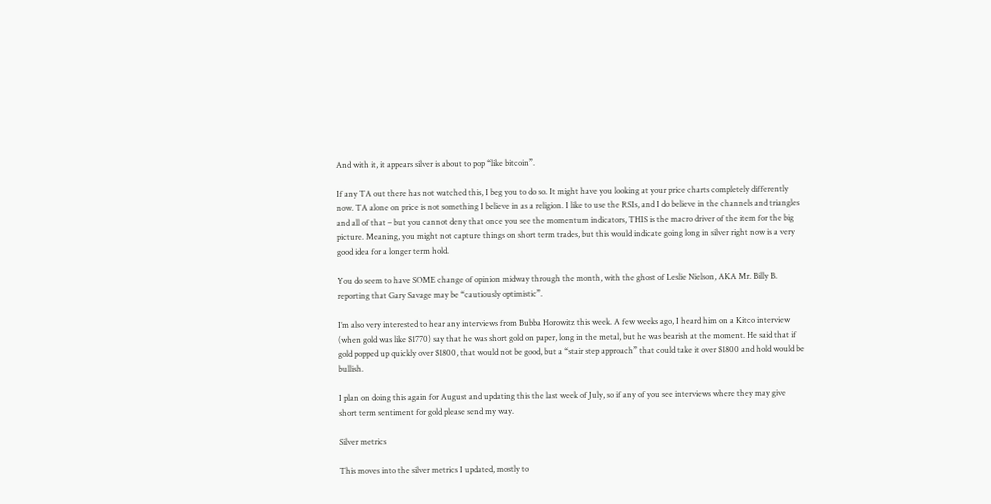And with it, it appears silver is about to pop “like bitcoin”.

If any TA out there has not watched this, I beg you to do so. It might have you looking at your price charts completely differently now. TA alone on price is not something I believe in as a religion. I like to use the RSIs, and I do believe in the channels and triangles and all of that – but you cannot deny that once you see the momentum indicators, THIS is the macro driver of the item for the big picture. Meaning, you might not capture things on short term trades, but this would indicate going long in silver right now is a very good idea for a longer term hold.

You do seem to have SOME change of opinion midway through the month, with the ghost of Leslie Nielson, AKA Mr. Billy B. reporting that Gary Savage may be “cautiously optimistic”.

I’m also very interested to hear any interviews from Bubba Horowitz this week. A few weeks ago, I heard him on a Kitco interview (when gold was like $1770) say that he was short gold on paper, long in the metal, but he was bearish at the moment. He said that if gold popped up quickly over $1800, that would not be good, but a “stair step approach” that could take it over $1800 and hold would be bullish.

I plan on doing this again for August and updating this the last week of July, so if any of you see interviews where they may give short term sentiment for gold please send my way.

Silver metrics

This moves into the silver metrics I updated, mostly to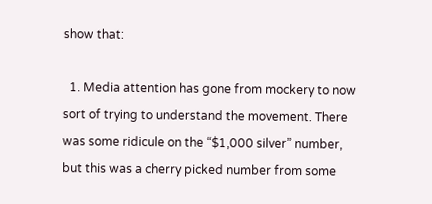show that:

  1. Media attention has gone from mockery to now sort of trying to understand the movement. There was some ridicule on the “$1,000 silver” number, but this was a cherry picked number from some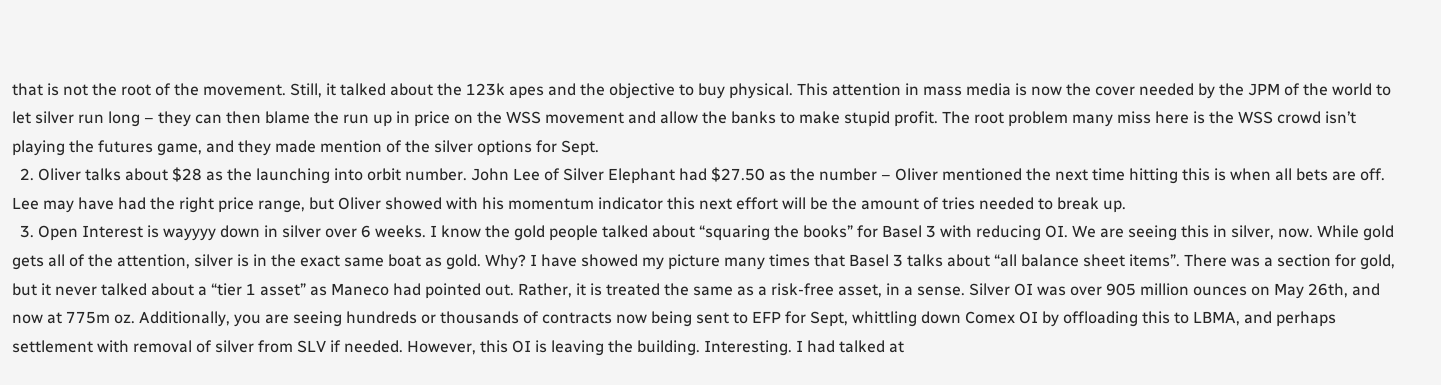that is not the root of the movement. Still, it talked about the 123k apes and the objective to buy physical. This attention in mass media is now the cover needed by the JPM of the world to let silver run long – they can then blame the run up in price on the WSS movement and allow the banks to make stupid profit. The root problem many miss here is the WSS crowd isn’t playing the futures game, and they made mention of the silver options for Sept.
  2. Oliver talks about $28 as the launching into orbit number. John Lee of Silver Elephant had $27.50 as the number – Oliver mentioned the next time hitting this is when all bets are off. Lee may have had the right price range, but Oliver showed with his momentum indicator this next effort will be the amount of tries needed to break up.
  3. Open Interest is wayyyy down in silver over 6 weeks. I know the gold people talked about “squaring the books” for Basel 3 with reducing OI. We are seeing this in silver, now. While gold gets all of the attention, silver is in the exact same boat as gold. Why? I have showed my picture many times that Basel 3 talks about “all balance sheet items”. There was a section for gold, but it never talked about a “tier 1 asset” as Maneco had pointed out. Rather, it is treated the same as a risk-free asset, in a sense. Silver OI was over 905 million ounces on May 26th, and now at 775m oz. Additionally, you are seeing hundreds or thousands of contracts now being sent to EFP for Sept, whittling down Comex OI by offloading this to LBMA, and perhaps settlement with removal of silver from SLV if needed. However, this OI is leaving the building. Interesting. I had talked at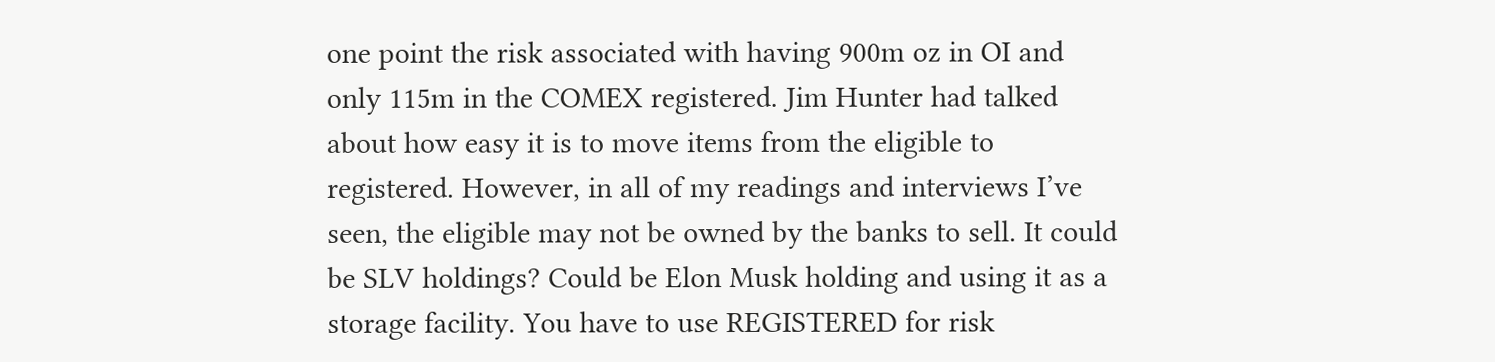one point the risk associated with having 900m oz in OI and only 115m in the COMEX registered. Jim Hunter had talked about how easy it is to move items from the eligible to registered. However, in all of my readings and interviews I’ve seen, the eligible may not be owned by the banks to sell. It could be SLV holdings? Could be Elon Musk holding and using it as a storage facility. You have to use REGISTERED for risk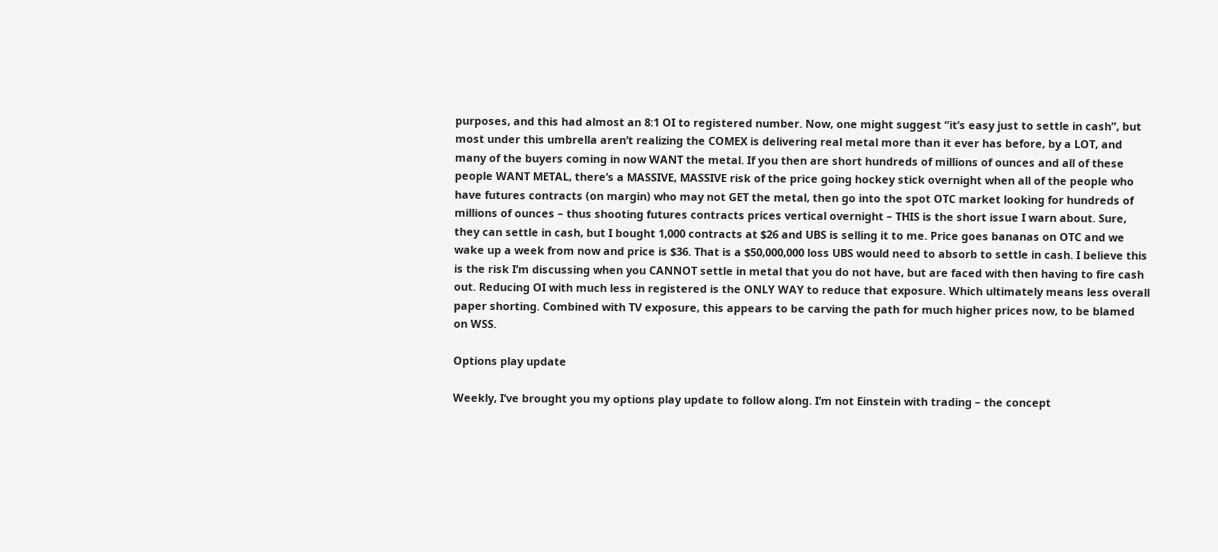purposes, and this had almost an 8:1 OI to registered number. Now, one might suggest “it’s easy just to settle in cash”, but most under this umbrella aren’t realizing the COMEX is delivering real metal more than it ever has before, by a LOT, and many of the buyers coming in now WANT the metal. If you then are short hundreds of millions of ounces and all of these people WANT METAL, there’s a MASSIVE, MASSIVE risk of the price going hockey stick overnight when all of the people who have futures contracts (on margin) who may not GET the metal, then go into the spot OTC market looking for hundreds of millions of ounces – thus shooting futures contracts prices vertical overnight – THIS is the short issue I warn about. Sure, they can settle in cash, but I bought 1,000 contracts at $26 and UBS is selling it to me. Price goes bananas on OTC and we wake up a week from now and price is $36. That is a $50,000,000 loss UBS would need to absorb to settle in cash. I believe this is the risk I’m discussing when you CANNOT settle in metal that you do not have, but are faced with then having to fire cash out. Reducing OI with much less in registered is the ONLY WAY to reduce that exposure. Which ultimately means less overall paper shorting. Combined with TV exposure, this appears to be carving the path for much higher prices now, to be blamed on WSS.

Options play update

Weekly, I’ve brought you my options play update to follow along. I’m not Einstein with trading – the concept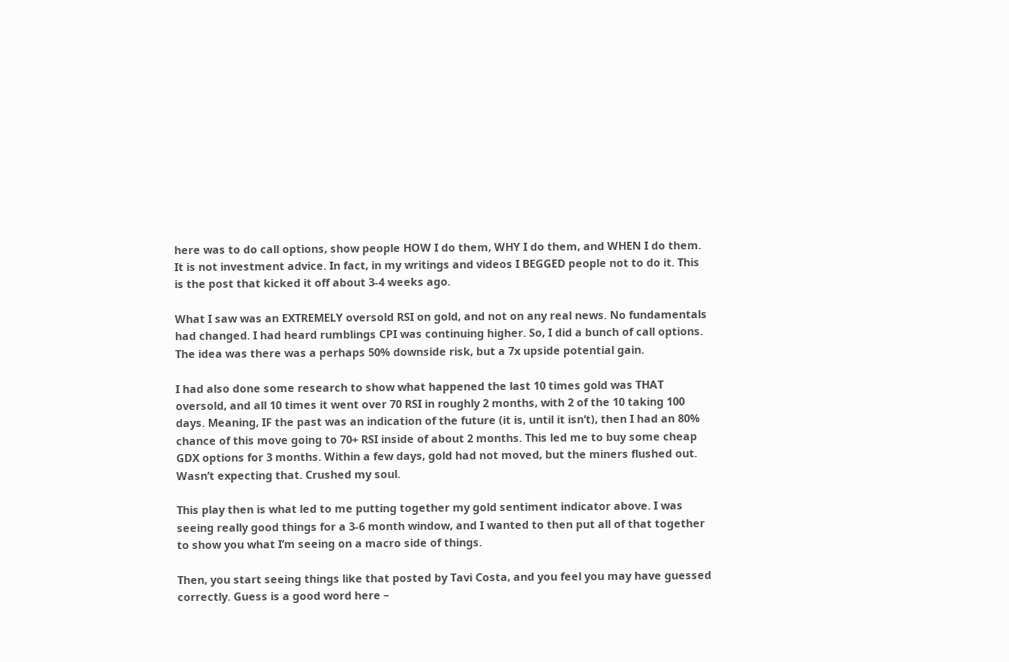here was to do call options, show people HOW I do them, WHY I do them, and WHEN I do them. It is not investment advice. In fact, in my writings and videos I BEGGED people not to do it. This is the post that kicked it off about 3-4 weeks ago.

What I saw was an EXTREMELY oversold RSI on gold, and not on any real news. No fundamentals had changed. I had heard rumblings CPI was continuing higher. So, I did a bunch of call options. The idea was there was a perhaps 50% downside risk, but a 7x upside potential gain.

I had also done some research to show what happened the last 10 times gold was THAT oversold, and all 10 times it went over 70 RSI in roughly 2 months, with 2 of the 10 taking 100 days. Meaning, IF the past was an indication of the future (it is, until it isn’t), then I had an 80% chance of this move going to 70+ RSI inside of about 2 months. This led me to buy some cheap GDX options for 3 months. Within a few days, gold had not moved, but the miners flushed out. Wasn’t expecting that. Crushed my soul.

This play then is what led to me putting together my gold sentiment indicator above. I was seeing really good things for a 3-6 month window, and I wanted to then put all of that together to show you what I’m seeing on a macro side of things.

Then, you start seeing things like that posted by Tavi Costa, and you feel you may have guessed correctly. Guess is a good word here –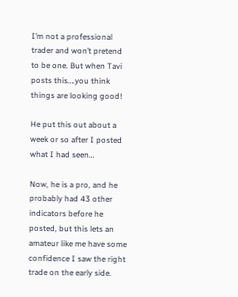I’m not a professional trader and won’t pretend to be one. But when Tavi posts this….you think things are looking good!

He put this out about a week or so after I posted what I had seen…

Now, he is a pro, and he probably had 43 other indicators before he posted, but this lets an amateur like me have some confidence I saw the right trade on the early side.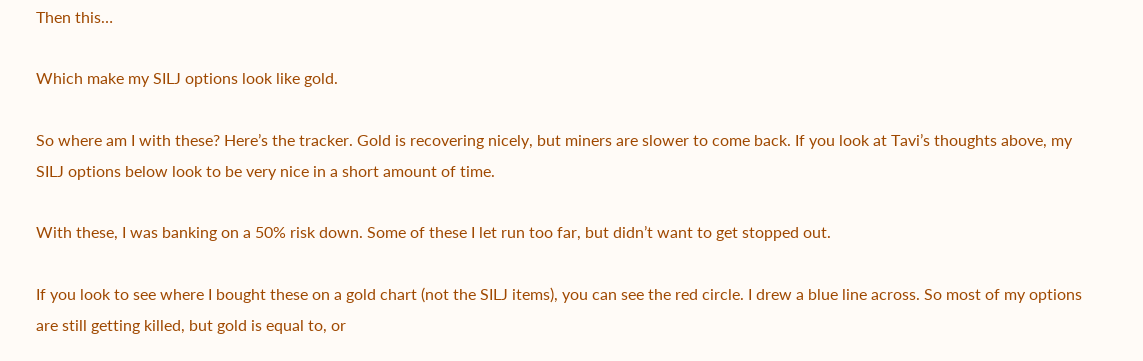Then this…

Which make my SILJ options look like gold.

So where am I with these? Here’s the tracker. Gold is recovering nicely, but miners are slower to come back. If you look at Tavi’s thoughts above, my SILJ options below look to be very nice in a short amount of time.

With these, I was banking on a 50% risk down. Some of these I let run too far, but didn’t want to get stopped out.

If you look to see where I bought these on a gold chart (not the SILJ items), you can see the red circle. I drew a blue line across. So most of my options are still getting killed, but gold is equal to, or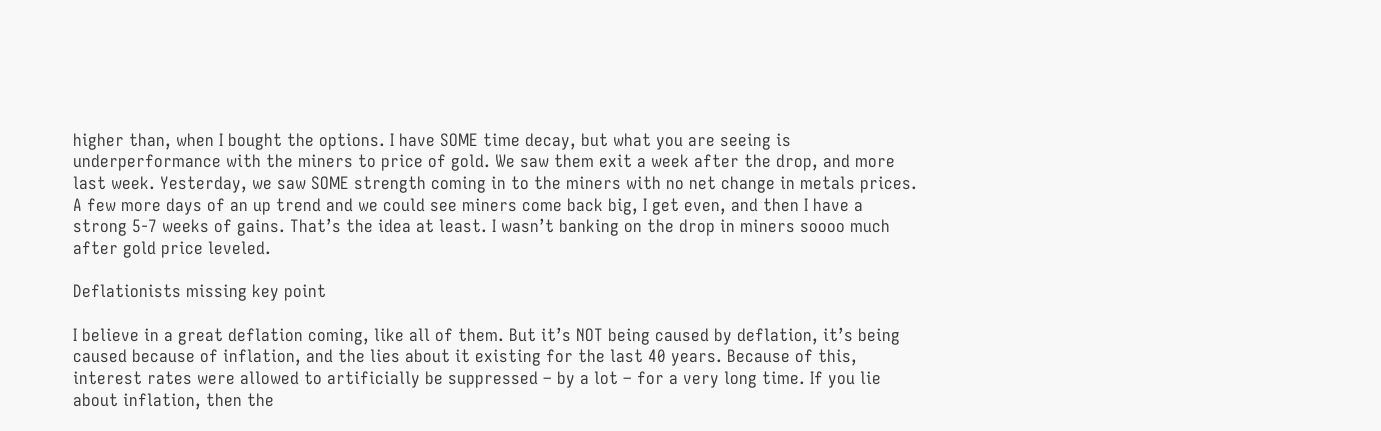higher than, when I bought the options. I have SOME time decay, but what you are seeing is underperformance with the miners to price of gold. We saw them exit a week after the drop, and more last week. Yesterday, we saw SOME strength coming in to the miners with no net change in metals prices. A few more days of an up trend and we could see miners come back big, I get even, and then I have a strong 5-7 weeks of gains. That’s the idea at least. I wasn’t banking on the drop in miners soooo much after gold price leveled.

Deflationists missing key point

I believe in a great deflation coming, like all of them. But it’s NOT being caused by deflation, it’s being caused because of inflation, and the lies about it existing for the last 40 years. Because of this, interest rates were allowed to artificially be suppressed – by a lot – for a very long time. If you lie about inflation, then the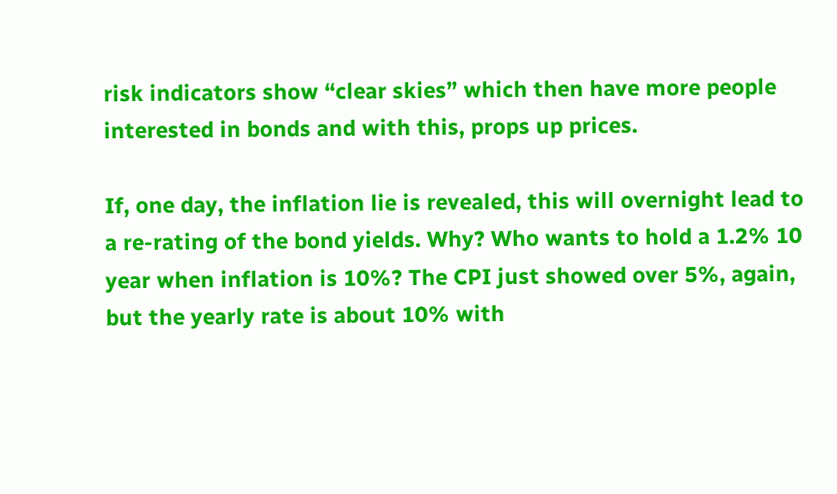risk indicators show “clear skies” which then have more people interested in bonds and with this, props up prices.

If, one day, the inflation lie is revealed, this will overnight lead to a re-rating of the bond yields. Why? Who wants to hold a 1.2% 10 year when inflation is 10%? The CPI just showed over 5%, again, but the yearly rate is about 10% with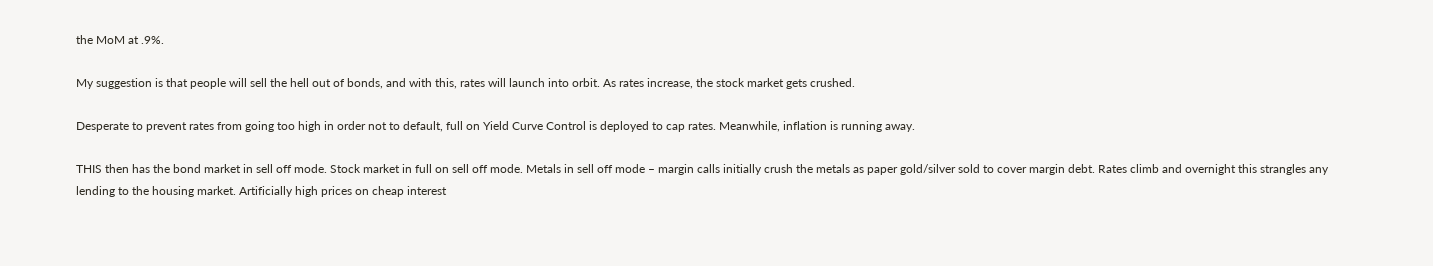the MoM at .9%.

My suggestion is that people will sell the hell out of bonds, and with this, rates will launch into orbit. As rates increase, the stock market gets crushed.

Desperate to prevent rates from going too high in order not to default, full on Yield Curve Control is deployed to cap rates. Meanwhile, inflation is running away.

THIS then has the bond market in sell off mode. Stock market in full on sell off mode. Metals in sell off mode – margin calls initially crush the metals as paper gold/silver sold to cover margin debt. Rates climb and overnight this strangles any lending to the housing market. Artificially high prices on cheap interest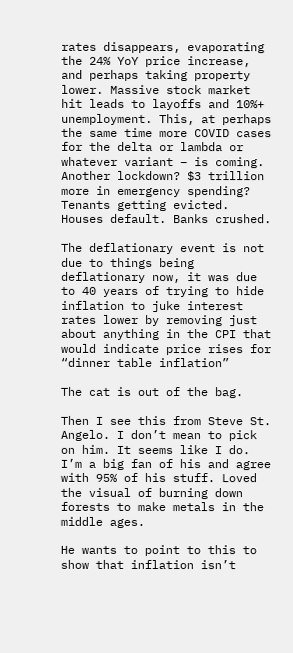rates disappears, evaporating the 24% YoY price increase, and perhaps taking property lower. Massive stock market hit leads to layoffs and 10%+ unemployment. This, at perhaps the same time more COVID cases for the delta or lambda or whatever variant – is coming. Another lockdown? $3 trillion more in emergency spending? Tenants getting evicted. Houses default. Banks crushed.

The deflationary event is not due to things being deflationary now, it was due to 40 years of trying to hide inflation to juke interest rates lower by removing just about anything in the CPI that would indicate price rises for “dinner table inflation”

The cat is out of the bag.

Then I see this from Steve St. Angelo. I don’t mean to pick on him. It seems like I do. I’m a big fan of his and agree with 95% of his stuff. Loved the visual of burning down forests to make metals in the middle ages.

He wants to point to this to show that inflation isn’t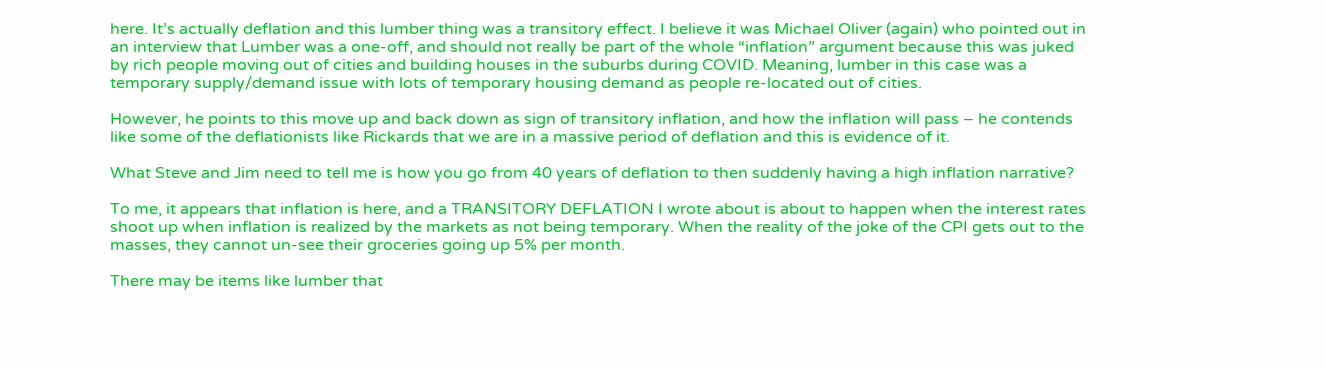here. It’s actually deflation and this lumber thing was a transitory effect. I believe it was Michael Oliver (again) who pointed out in an interview that Lumber was a one-off, and should not really be part of the whole “inflation” argument because this was juked by rich people moving out of cities and building houses in the suburbs during COVID. Meaning, lumber in this case was a temporary supply/demand issue with lots of temporary housing demand as people re-located out of cities.

However, he points to this move up and back down as sign of transitory inflation, and how the inflation will pass – he contends like some of the deflationists like Rickards that we are in a massive period of deflation and this is evidence of it.

What Steve and Jim need to tell me is how you go from 40 years of deflation to then suddenly having a high inflation narrative?

To me, it appears that inflation is here, and a TRANSITORY DEFLATION I wrote about is about to happen when the interest rates shoot up when inflation is realized by the markets as not being temporary. When the reality of the joke of the CPI gets out to the masses, they cannot un-see their groceries going up 5% per month.

There may be items like lumber that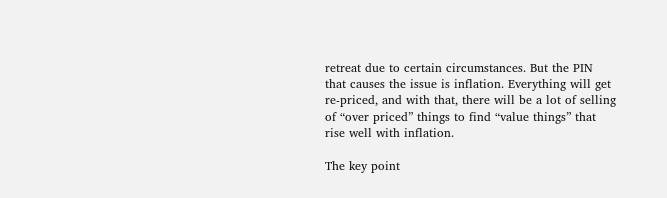retreat due to certain circumstances. But the PIN that causes the issue is inflation. Everything will get re-priced, and with that, there will be a lot of selling of “over priced” things to find “value things” that rise well with inflation.

The key point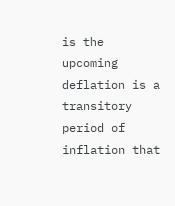is the upcoming deflation is a transitory period of inflation that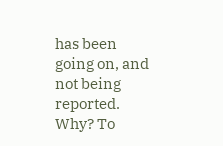has been going on, and not being reported. Why? To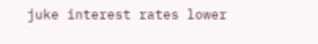juke interest rates lower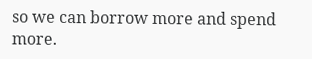so we can borrow more and spend more.